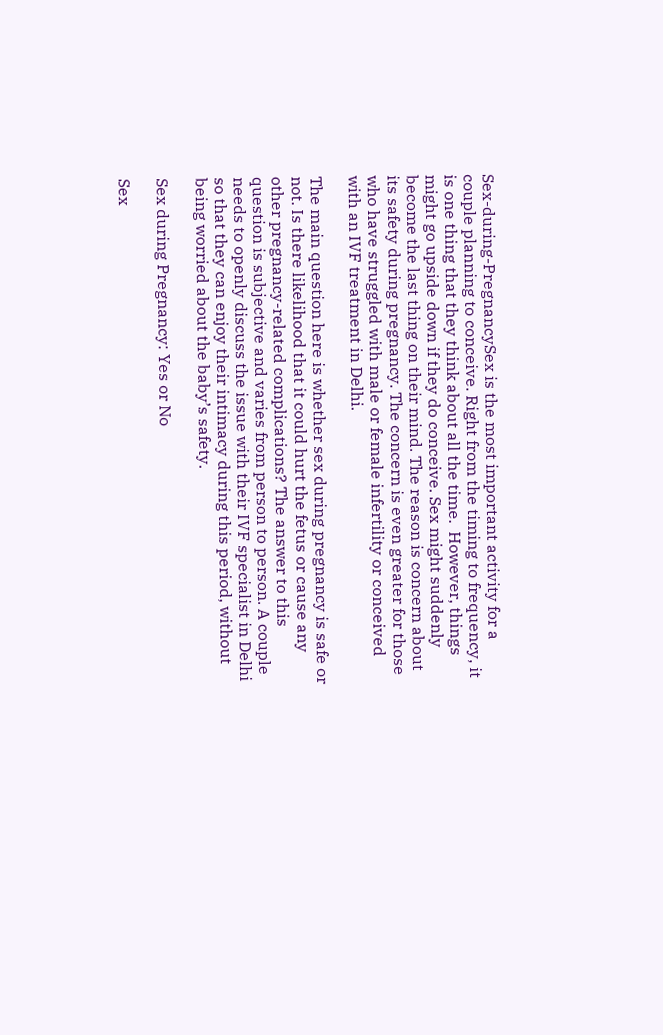Sex-during-PregnancySex is the most important activity for a couple planning to conceive. Right from the timing to frequency, it is one thing that they think about all the time.  However, things might go upside down if they do conceive. Sex might suddenly become the last thing on their mind. The reason is concern about its safety during pregnancy. The concern is even greater for those who have struggled with male or female infertility or conceived with an IVF treatment in Delhi.

The main question here is whether sex during pregnancy is safe or not. Is there likelihood that it could hurt the fetus or cause any other pregnancy-related complications? The answer to this question is subjective and varies from person to person. A couple needs to openly discuss the issue with their IVF specialist in Delhi so that they can enjoy their intimacy during this period, without being worried about the baby’s safety.

Sex during Pregnancy: Yes or No

Sex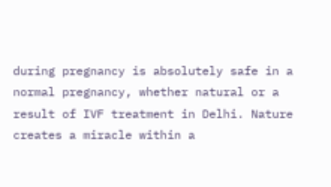during pregnancy is absolutely safe in a normal pregnancy, whether natural or a result of IVF treatment in Delhi. Nature creates a miracle within a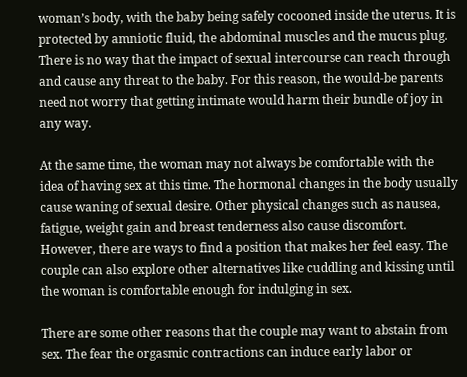woman’s body, with the baby being safely cocooned inside the uterus. It is protected by amniotic fluid, the abdominal muscles and the mucus plug. There is no way that the impact of sexual intercourse can reach through and cause any threat to the baby. For this reason, the would-be parents need not worry that getting intimate would harm their bundle of joy in any way.

At the same time, the woman may not always be comfortable with the idea of having sex at this time. The hormonal changes in the body usually cause waning of sexual desire. Other physical changes such as nausea, fatigue, weight gain and breast tenderness also cause discomfort. However, there are ways to find a position that makes her feel easy. The couple can also explore other alternatives like cuddling and kissing until the woman is comfortable enough for indulging in sex.

There are some other reasons that the couple may want to abstain from sex. The fear the orgasmic contractions can induce early labor or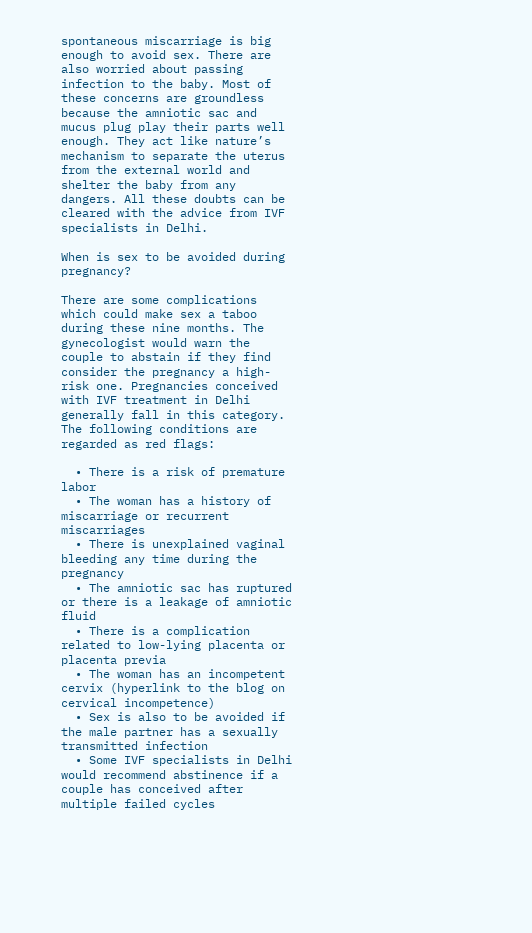spontaneous miscarriage is big enough to avoid sex. There are also worried about passing infection to the baby. Most of these concerns are groundless because the amniotic sac and mucus plug play their parts well enough. They act like nature’s mechanism to separate the uterus from the external world and shelter the baby from any dangers. All these doubts can be cleared with the advice from IVF specialists in Delhi.

When is sex to be avoided during pregnancy?

There are some complications which could make sex a taboo during these nine months. The gynecologist would warn the couple to abstain if they find consider the pregnancy a high-risk one. Pregnancies conceived with IVF treatment in Delhi generally fall in this category. The following conditions are regarded as red flags:

  • There is a risk of premature labor
  • The woman has a history of miscarriage or recurrent miscarriages
  • There is unexplained vaginal bleeding any time during the pregnancy
  • The amniotic sac has ruptured or there is a leakage of amniotic fluid
  • There is a complication related to low-lying placenta or placenta previa
  • The woman has an incompetent cervix (hyperlink to the blog on cervical incompetence)
  • Sex is also to be avoided if the male partner has a sexually transmitted infection
  • Some IVF specialists in Delhi would recommend abstinence if a couple has conceived after multiple failed cycles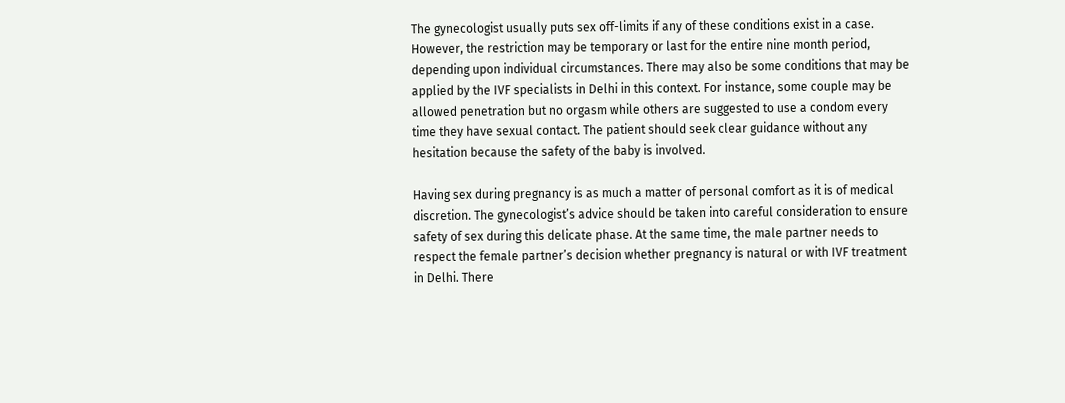The gynecologist usually puts sex off-limits if any of these conditions exist in a case. However, the restriction may be temporary or last for the entire nine month period, depending upon individual circumstances. There may also be some conditions that may be applied by the IVF specialists in Delhi in this context. For instance, some couple may be allowed penetration but no orgasm while others are suggested to use a condom every time they have sexual contact. The patient should seek clear guidance without any hesitation because the safety of the baby is involved.

Having sex during pregnancy is as much a matter of personal comfort as it is of medical discretion. The gynecologist’s advice should be taken into careful consideration to ensure safety of sex during this delicate phase. At the same time, the male partner needs to respect the female partner’s decision whether pregnancy is natural or with IVF treatment in Delhi. There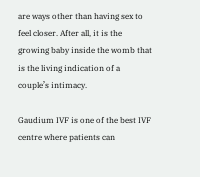are ways other than having sex to feel closer. After all, it is the growing baby inside the womb that is the living indication of a couple’s intimacy.

Gaudium IVF is one of the best IVF centre where patients can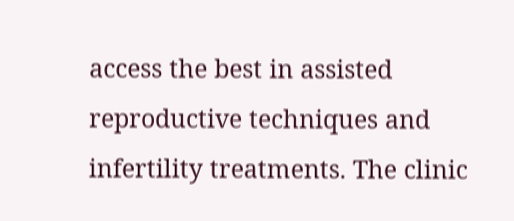access the best in assisted reproductive techniques and infertility treatments. The clinic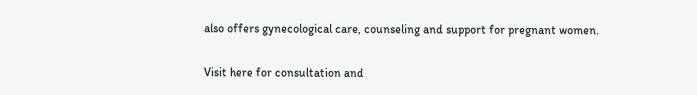also offers gynecological care, counseling and support for pregnant women.

Visit here for consultation and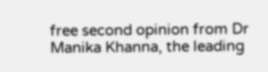free second opinion from Dr Manika Khanna, the leading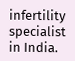infertility specialist in India.